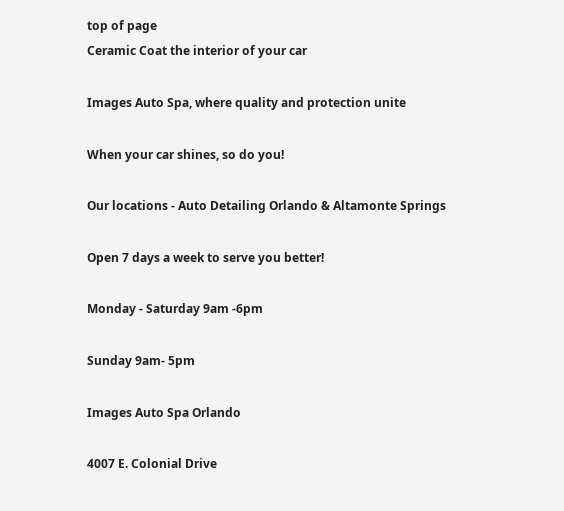top of page
Ceramic Coat the interior of your car

Images Auto Spa, where quality and protection unite

When your car shines, so do you!

Our locations - Auto Detailing Orlando & Altamonte Springs

Open 7 days a week to serve you better!

Monday - Saturday 9am -6pm

Sunday 9am- 5pm

Images Auto Spa Orlando

4007 E. Colonial Drive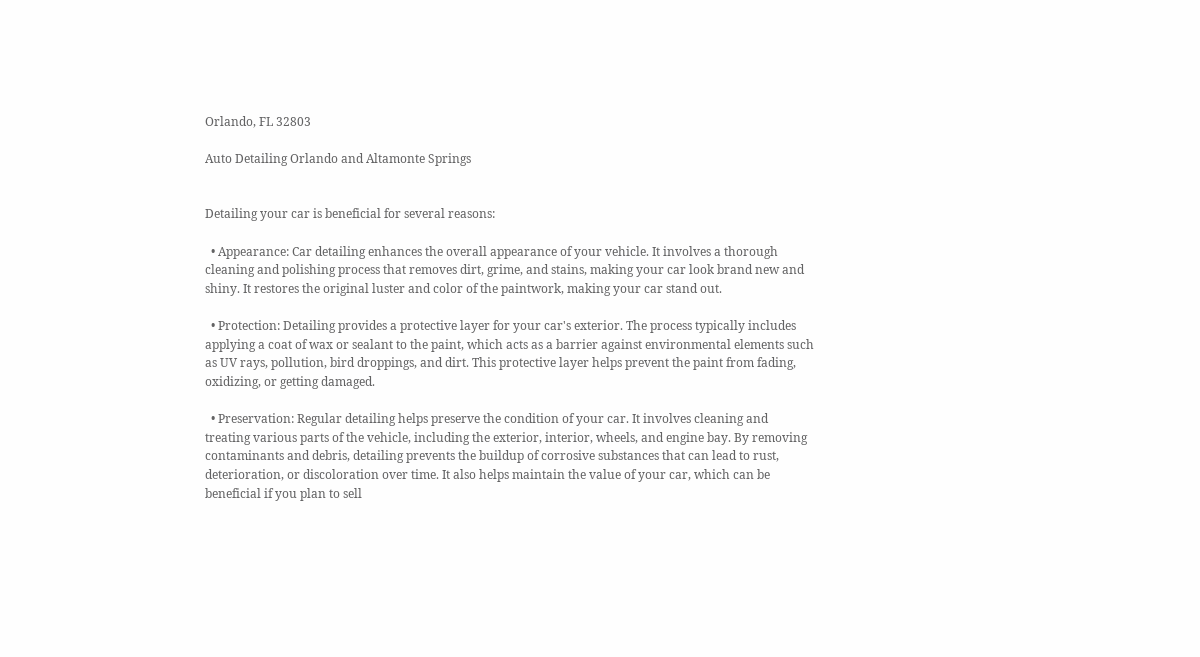Orlando, FL 32803

Auto Detailing Orlando and Altamonte Springs


Detailing your car is beneficial for several reasons:

  • Appearance: Car detailing enhances the overall appearance of your vehicle. It involves a thorough cleaning and polishing process that removes dirt, grime, and stains, making your car look brand new and shiny. It restores the original luster and color of the paintwork, making your car stand out.

  • Protection: Detailing provides a protective layer for your car's exterior. The process typically includes applying a coat of wax or sealant to the paint, which acts as a barrier against environmental elements such as UV rays, pollution, bird droppings, and dirt. This protective layer helps prevent the paint from fading, oxidizing, or getting damaged.

  • Preservation: Regular detailing helps preserve the condition of your car. It involves cleaning and treating various parts of the vehicle, including the exterior, interior, wheels, and engine bay. By removing contaminants and debris, detailing prevents the buildup of corrosive substances that can lead to rust, deterioration, or discoloration over time. It also helps maintain the value of your car, which can be beneficial if you plan to sell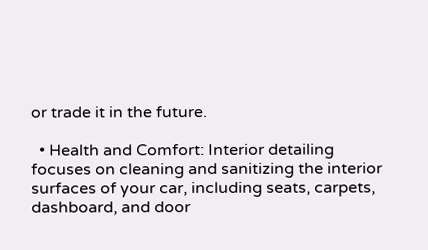or trade it in the future.

  • Health and Comfort: Interior detailing focuses on cleaning and sanitizing the interior surfaces of your car, including seats, carpets, dashboard, and door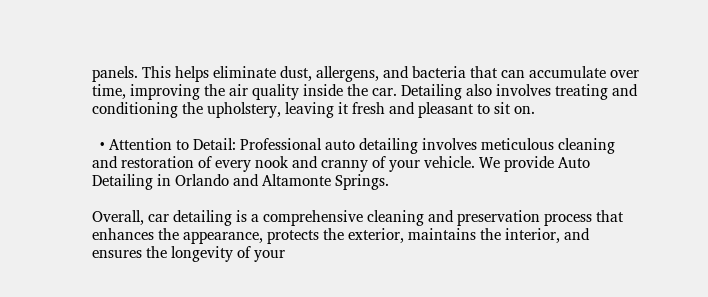panels. This helps eliminate dust, allergens, and bacteria that can accumulate over time, improving the air quality inside the car. Detailing also involves treating and conditioning the upholstery, leaving it fresh and pleasant to sit on.

  • Attention to Detail: Professional auto detailing involves meticulous cleaning and restoration of every nook and cranny of your vehicle. We provide Auto Detailing in Orlando and Altamonte Springs.

Overall, car detailing is a comprehensive cleaning and preservation process that enhances the appearance, protects the exterior, maintains the interior, and ensures the longevity of your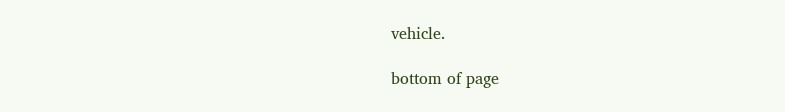vehicle.

bottom of page